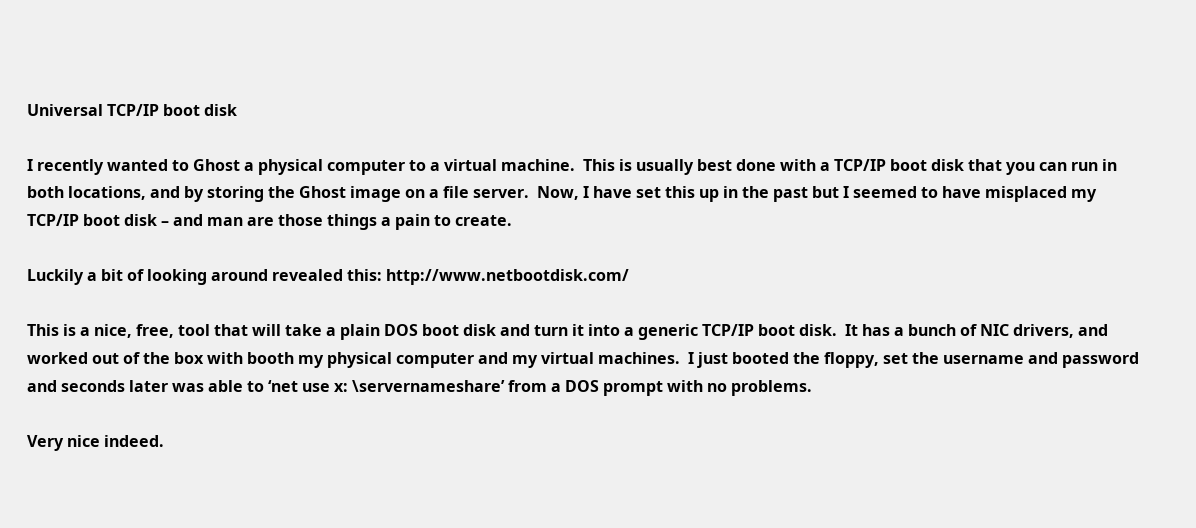Universal TCP/IP boot disk

I recently wanted to Ghost a physical computer to a virtual machine.  This is usually best done with a TCP/IP boot disk that you can run in both locations, and by storing the Ghost image on a file server.  Now, I have set this up in the past but I seemed to have misplaced my TCP/IP boot disk – and man are those things a pain to create.

Luckily a bit of looking around revealed this: http://www.netbootdisk.com/

This is a nice, free, tool that will take a plain DOS boot disk and turn it into a generic TCP/IP boot disk.  It has a bunch of NIC drivers, and worked out of the box with booth my physical computer and my virtual machines.  I just booted the floppy, set the username and password and seconds later was able to ‘net use x: \servernameshare’ from a DOS prompt with no problems.

Very nice indeed.